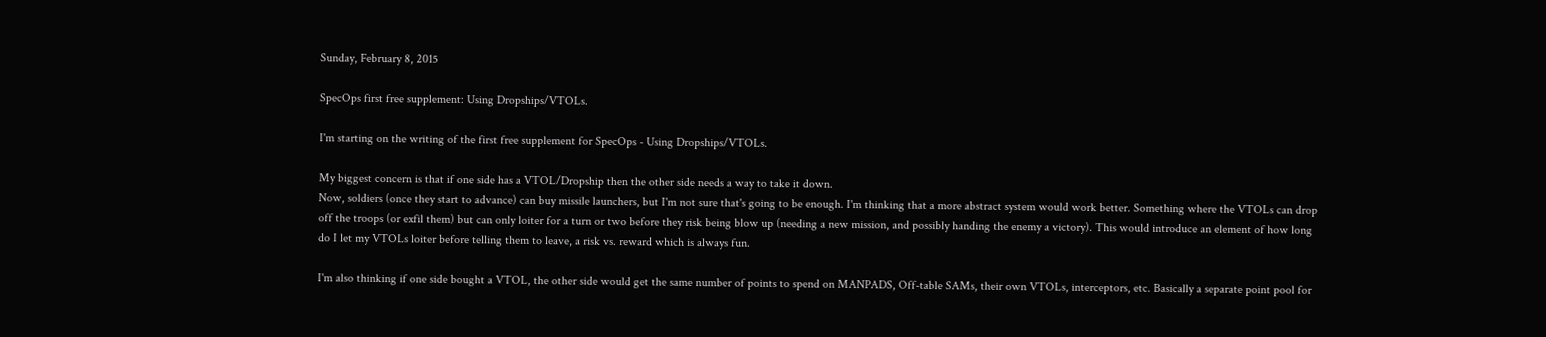Sunday, February 8, 2015

SpecOps first free supplement: Using Dropships/VTOLs.

I'm starting on the writing of the first free supplement for SpecOps - Using Dropships/VTOLs.

My biggest concern is that if one side has a VTOL/Dropship then the other side needs a way to take it down.
Now, soldiers (once they start to advance) can buy missile launchers, but I'm not sure that's going to be enough. I'm thinking that a more abstract system would work better. Something where the VTOLs can drop off the troops (or exfil them) but can only loiter for a turn or two before they risk being blow up (needing a new mission, and possibly handing the enemy a victory). This would introduce an element of how long do I let my VTOLs loiter before telling them to leave, a risk vs. reward which is always fun.

I'm also thinking if one side bought a VTOL, the other side would get the same number of points to spend on MANPADS, Off-table SAMs, their own VTOLs, interceptors, etc. Basically a separate point pool for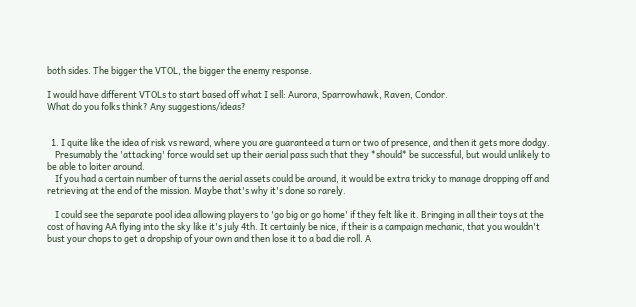both sides. The bigger the VTOL, the bigger the enemy response.

I would have different VTOLs to start based off what I sell: Aurora, Sparrowhawk, Raven, Condor.
What do you folks think? Any suggestions/ideas?


  1. I quite like the idea of risk vs reward, where you are guaranteed a turn or two of presence, and then it gets more dodgy.
    Presumably the 'attacking' force would set up their aerial pass such that they *should* be successful, but would unlikely to be able to loiter around.
    If you had a certain number of turns the aerial assets could be around, it would be extra tricky to manage dropping off and retrieving at the end of the mission. Maybe that's why it's done so rarely.

    I could see the separate pool idea allowing players to 'go big or go home' if they felt like it. Bringing in all their toys at the cost of having AA flying into the sky like it's july 4th. It certainly be nice, if their is a campaign mechanic, that you wouldn't bust your chops to get a dropship of your own and then lose it to a bad die roll. A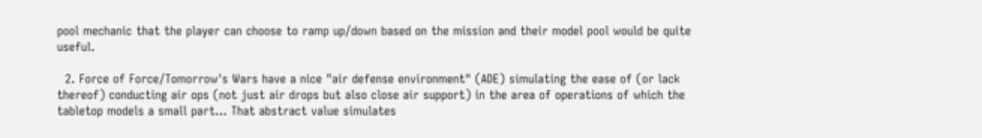pool mechanic that the player can choose to ramp up/down based on the mission and their model pool would be quite useful.

  2. Force of Force/Tomorrow's Wars have a nice "air defense environment" (ADE) simulating the ease of (or lack thereof) conducting air ops (not just air drops but also close air support) in the area of operations of which the tabletop models a small part... That abstract value simulates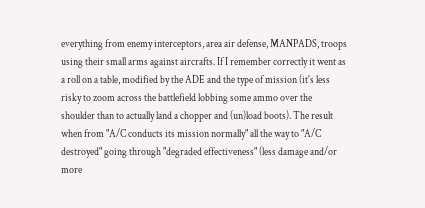everything from enemy interceptors, area air defense, MANPADS, troops using their small arms against aircrafts. If I remember correctly it went as a roll on a table, modified by the ADE and the type of mission (it's less risky to zoom across the battlefield lobbing some ammo over the shoulder than to actually land a chopper and (un)load boots). The result when from "A/C conducts its mission normally" all the way to "A/C destroyed" going through "degraded effectiveness" (less damage and/or more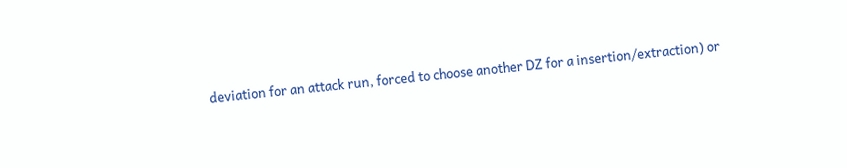deviation for an attack run, forced to choose another DZ for a insertion/extraction) or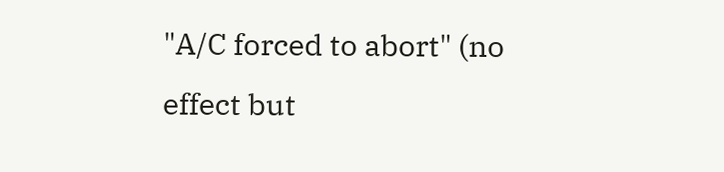"A/C forced to abort" (no effect but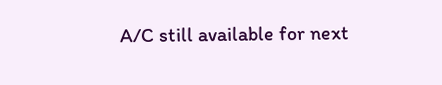A/C still available for next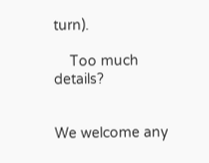turn).

    Too much details?


We welcome any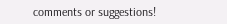comments or suggestions!